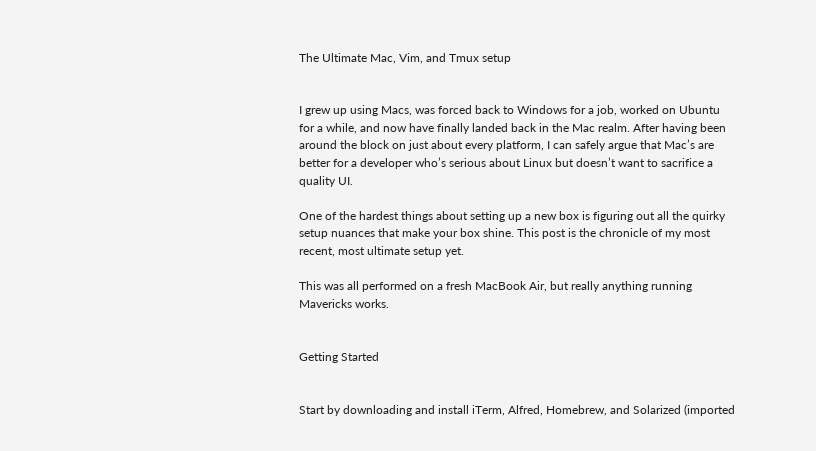The Ultimate Mac, Vim, and Tmux setup


I grew up using Macs, was forced back to Windows for a job, worked on Ubuntu for a while, and now have finally landed back in the Mac realm. After having been around the block on just about every platform, I can safely argue that Mac’s are better for a developer who’s serious about Linux but doesn’t want to sacrifice a quality UI.

One of the hardest things about setting up a new box is figuring out all the quirky setup nuances that make your box shine. This post is the chronicle of my most recent, most ultimate setup yet.

This was all performed on a fresh MacBook Air, but really anything running Mavericks works.


Getting Started


Start by downloading and install iTerm, Alfred, Homebrew, and Solarized (imported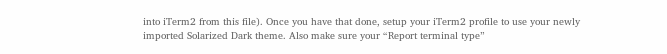into iTerm2 from this file). Once you have that done, setup your iTerm2 profile to use your newly imported Solarized Dark theme. Also make sure your “Report terminal type”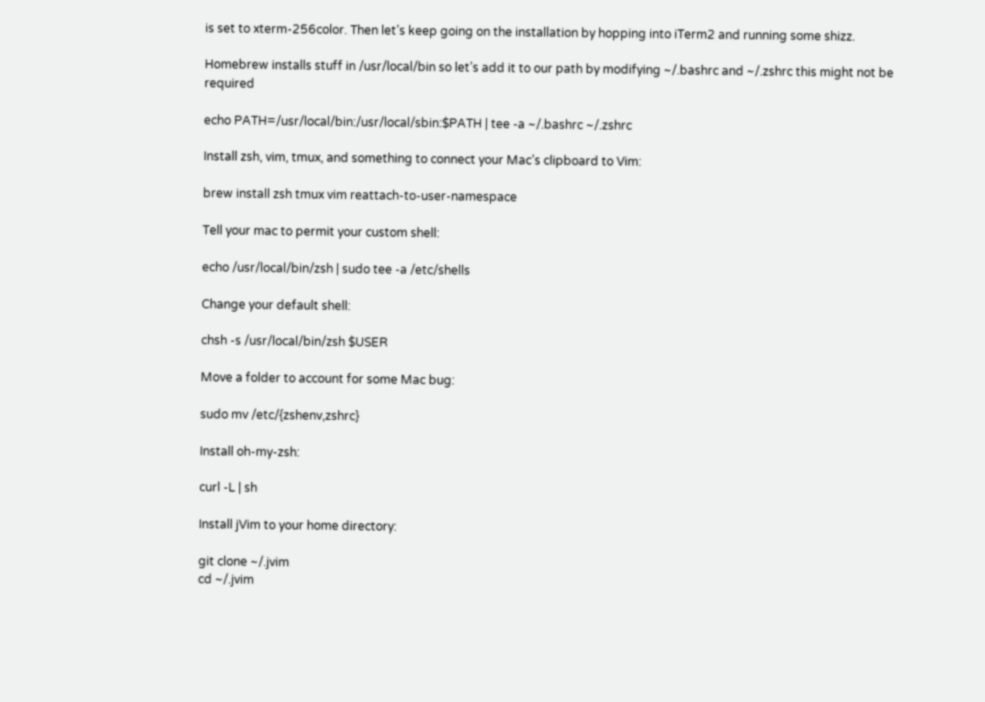is set to xterm-256color. Then let’s keep going on the installation by hopping into iTerm2 and running some shizz.

Homebrew installs stuff in /usr/local/bin so let’s add it to our path by modifying ~/.bashrc and ~/.zshrc this might not be required

echo PATH=/usr/local/bin:/usr/local/sbin:$PATH | tee -a ~/.bashrc ~/.zshrc

Install zsh, vim, tmux, and something to connect your Mac’s clipboard to Vim:

brew install zsh tmux vim reattach-to-user-namespace

Tell your mac to permit your custom shell:

echo /usr/local/bin/zsh | sudo tee -a /etc/shells

Change your default shell:

chsh -s /usr/local/bin/zsh $USER

Move a folder to account for some Mac bug:

sudo mv /etc/{zshenv,zshrc}

Install oh-my-zsh:

curl -L | sh

Install jVim to your home directory:

git clone ~/.jvim
cd ~/.jvim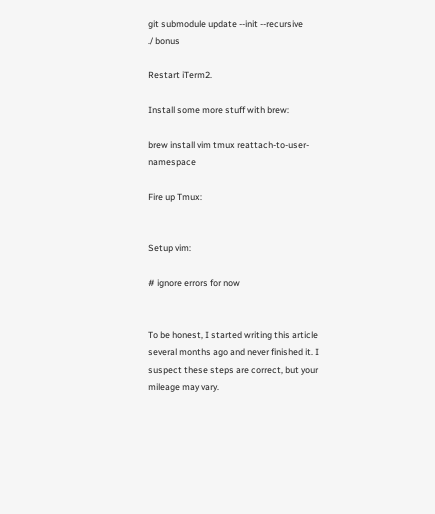git submodule update --init --recursive
./ bonus

Restart iTerm2.

Install some more stuff with brew:

brew install vim tmux reattach-to-user-namespace

Fire up Tmux:


Setup vim:

# ignore errors for now


To be honest, I started writing this article several months ago and never finished it. I suspect these steps are correct, but your mileage may vary.